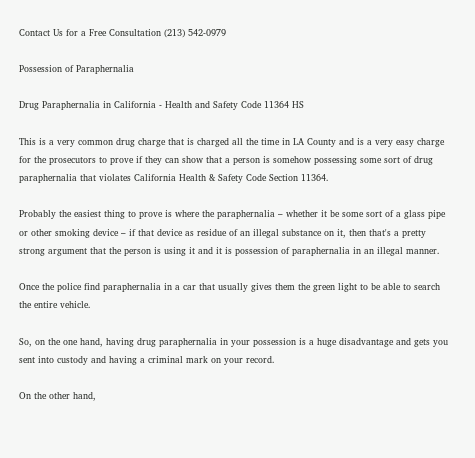Contact Us for a Free Consultation (213) 542-0979

Possession of Paraphernalia

Drug Paraphernalia in California - Health and Safety Code 11364 HS

This is a very common drug charge that is charged all the time in LA County and is a very easy charge for the prosecutors to prove if they can show that a person is somehow possessing some sort of drug paraphernalia that violates California Health & Safety Code Section 11364.

Probably the easiest thing to prove is where the paraphernalia – whether it be some sort of a glass pipe or other smoking device – if that device as residue of an illegal substance on it, then that's a pretty strong argument that the person is using it and it is possession of paraphernalia in an illegal manner.

Once the police find paraphernalia in a car that usually gives them the green light to be able to search the entire vehicle.

So, on the one hand, having drug paraphernalia in your possession is a huge disadvantage and gets you sent into custody and having a criminal mark on your record.

On the other hand,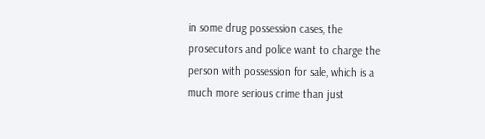in some drug possession cases, the prosecutors and police want to charge the person with possession for sale, which is a much more serious crime than just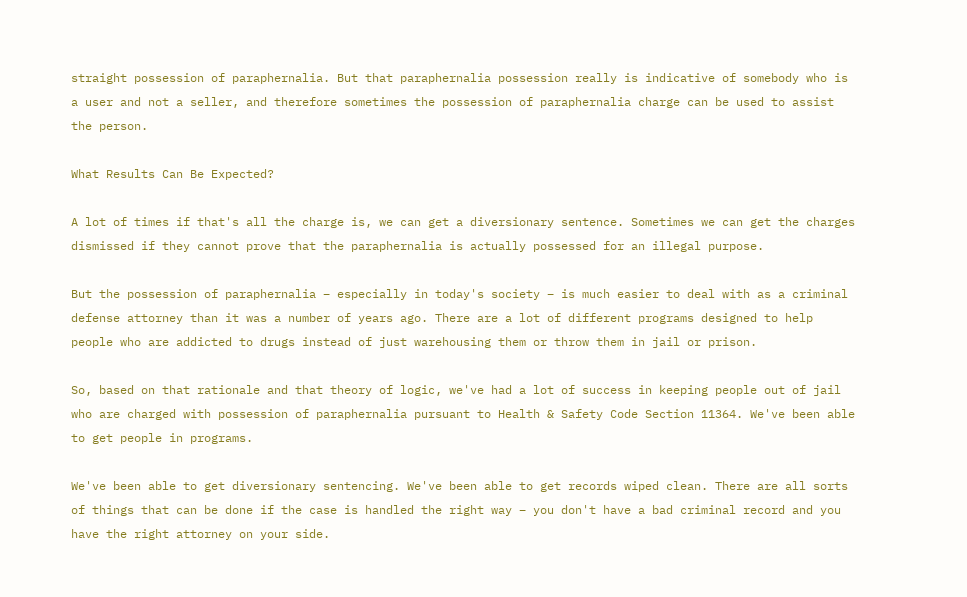straight possession of paraphernalia. But that paraphernalia possession really is indicative of somebody who is a user and not a seller, and therefore sometimes the possession of paraphernalia charge can be used to assist the person.

What Results Can Be Expected?

A lot of times if that's all the charge is, we can get a diversionary sentence. Sometimes we can get the charges dismissed if they cannot prove that the paraphernalia is actually possessed for an illegal purpose.

But the possession of paraphernalia – especially in today's society – is much easier to deal with as a criminal defense attorney than it was a number of years ago. There are a lot of different programs designed to help people who are addicted to drugs instead of just warehousing them or throw them in jail or prison.

So, based on that rationale and that theory of logic, we've had a lot of success in keeping people out of jail who are charged with possession of paraphernalia pursuant to Health & Safety Code Section 11364. We've been able to get people in programs.

We've been able to get diversionary sentencing. We've been able to get records wiped clean. There are all sorts of things that can be done if the case is handled the right way – you don't have a bad criminal record and you have the right attorney on your side.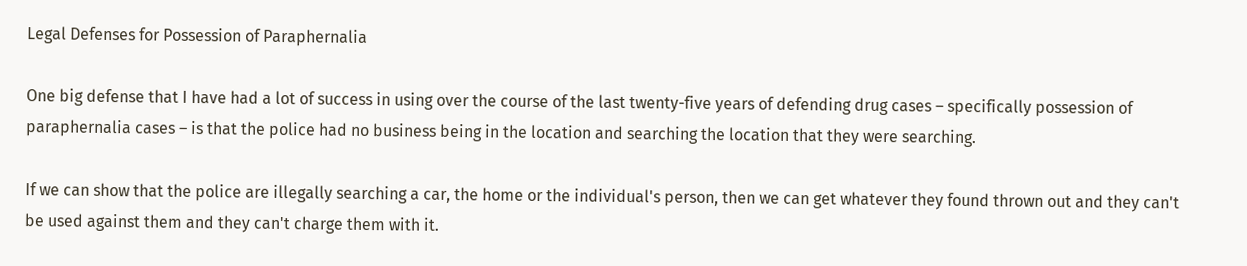Legal Defenses for Possession of Paraphernalia

One big defense that I have had a lot of success in using over the course of the last twenty-five years of defending drug cases – specifically possession of paraphernalia cases – is that the police had no business being in the location and searching the location that they were searching.

If we can show that the police are illegally searching a car, the home or the individual's person, then we can get whatever they found thrown out and they can't be used against them and they can't charge them with it.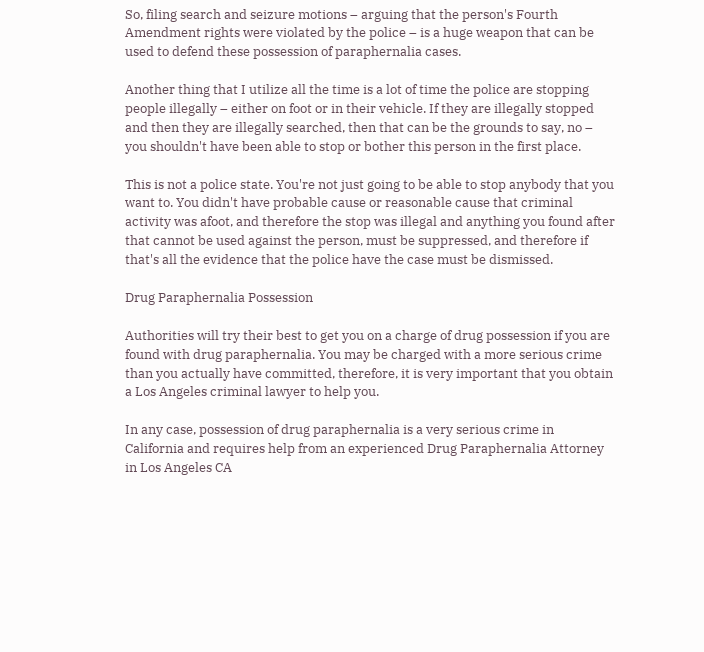So, filing search and seizure motions – arguing that the person's Fourth Amendment rights were violated by the police – is a huge weapon that can be used to defend these possession of paraphernalia cases.

Another thing that I utilize all the time is a lot of time the police are stopping people illegally – either on foot or in their vehicle. If they are illegally stopped and then they are illegally searched, then that can be the grounds to say, no – you shouldn't have been able to stop or bother this person in the first place.

This is not a police state. You're not just going to be able to stop anybody that you want to. You didn't have probable cause or reasonable cause that criminal activity was afoot, and therefore the stop was illegal and anything you found after that cannot be used against the person, must be suppressed, and therefore if that's all the evidence that the police have the case must be dismissed.

Drug Paraphernalia Possession

Authorities will try their best to get you on a charge of drug possession if you are found with drug paraphernalia. You may be charged with a more serious crime than you actually have committed, therefore, it is very important that you obtain a Los Angeles criminal lawyer to help you.

In any case, possession of drug paraphernalia is a very serious crime in California and requires help from an experienced Drug Paraphernalia Attorney in Los Angeles CA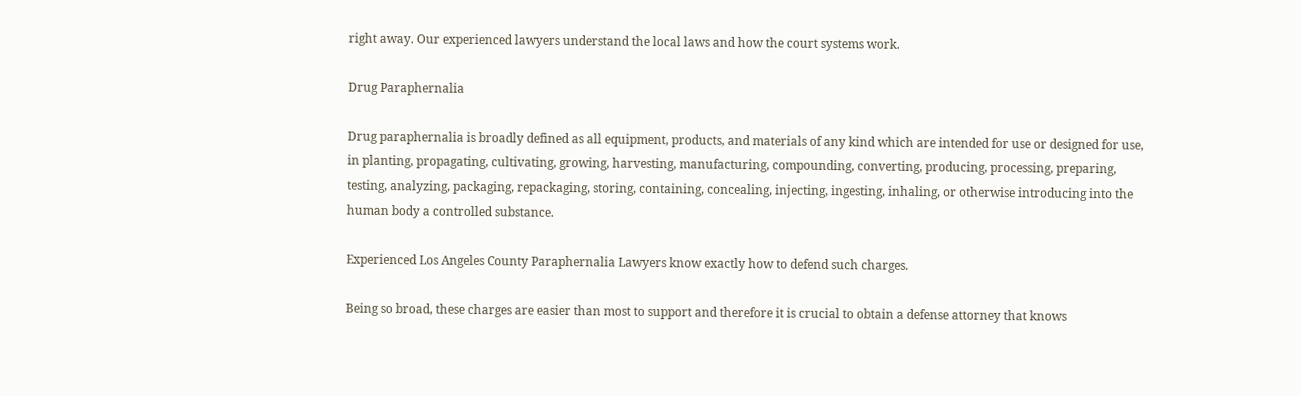right away. Our experienced lawyers understand the local laws and how the court systems work.

Drug Paraphernalia

Drug paraphernalia is broadly defined as all equipment, products, and materials of any kind which are intended for use or designed for use, in planting, propagating, cultivating, growing, harvesting, manufacturing, compounding, converting, producing, processing, preparing, testing, analyzing, packaging, repackaging, storing, containing, concealing, injecting, ingesting, inhaling, or otherwise introducing into the human body a controlled substance.

Experienced Los Angeles County Paraphernalia Lawyers know exactly how to defend such charges.

Being so broad, these charges are easier than most to support and therefore it is crucial to obtain a defense attorney that knows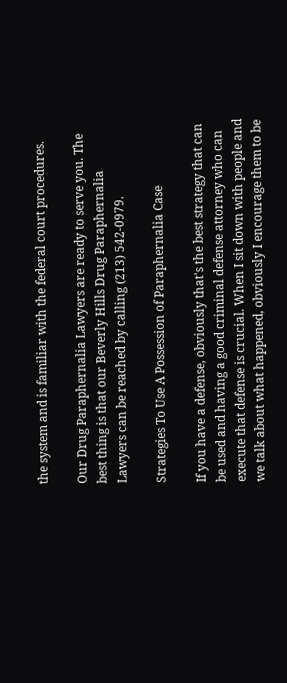the system and is familiar with the federal court procedures.

Our Drug Paraphernalia Lawyers are ready to serve you. The best thing is that our Beverly Hills Drug Paraphernalia Lawyers can be reached by calling (213) 542-0979.

Strategies To Use A Possession of Paraphernalia Case

If you have a defense, obviously that's the best strategy that can be used and having a good criminal defense attorney who can execute that defense is crucial. When I sit down with people and we talk about what happened, obviously I encourage them to be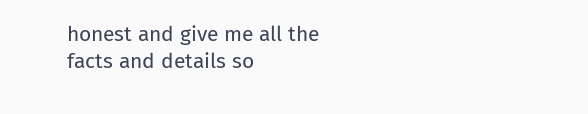honest and give me all the facts and details so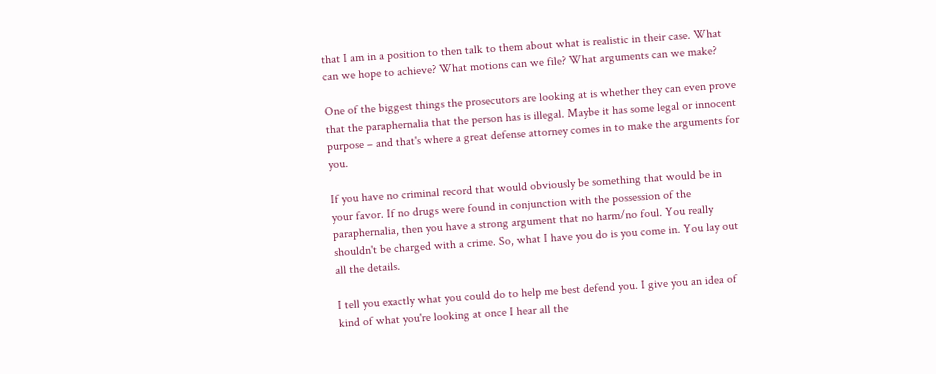that I am in a position to then talk to them about what is realistic in their case. What can we hope to achieve? What motions can we file? What arguments can we make?

One of the biggest things the prosecutors are looking at is whether they can even prove that the paraphernalia that the person has is illegal. Maybe it has some legal or innocent purpose – and that's where a great defense attorney comes in to make the arguments for you.

If you have no criminal record that would obviously be something that would be in your favor. If no drugs were found in conjunction with the possession of the paraphernalia, then you have a strong argument that no harm/no foul. You really shouldn't be charged with a crime. So, what I have you do is you come in. You lay out all the details.

I tell you exactly what you could do to help me best defend you. I give you an idea of kind of what you're looking at once I hear all the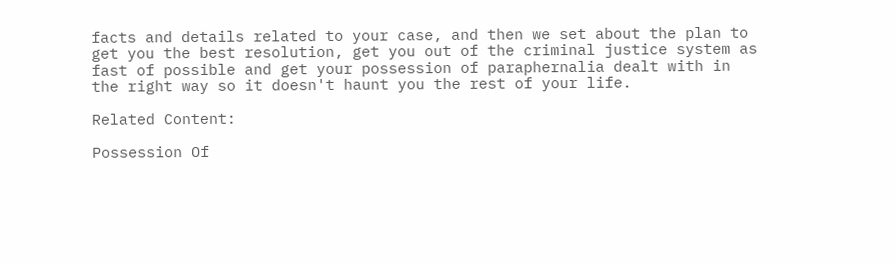facts and details related to your case, and then we set about the plan to get you the best resolution, get you out of the criminal justice system as fast of possible and get your possession of paraphernalia dealt with in the right way so it doesn't haunt you the rest of your life.

Related Content:

Possession Of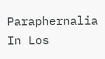Paraphernalia In Los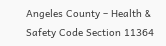Angeles County – Health & Safety Code Section 11364